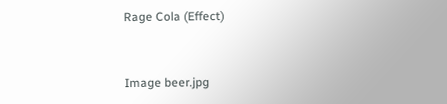Rage Cola (Effect)


Image beer.jpg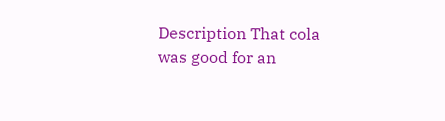Description That cola was good for an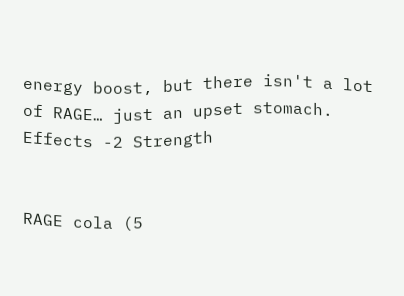energy boost, but there isn't a lot of RAGE… just an upset stomach.
Effects -2 Strength


RAGE cola (5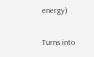energy)


Turns into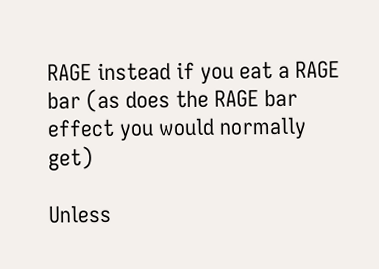RAGE instead if you eat a RAGE bar (as does the RAGE bar effect you would normally get)

Unless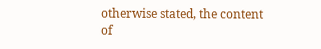otherwise stated, the content of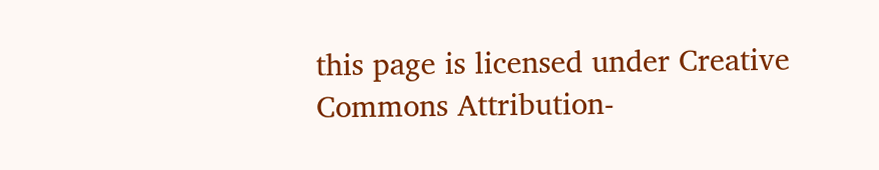this page is licensed under Creative Commons Attribution-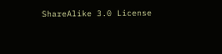ShareAlike 3.0 License